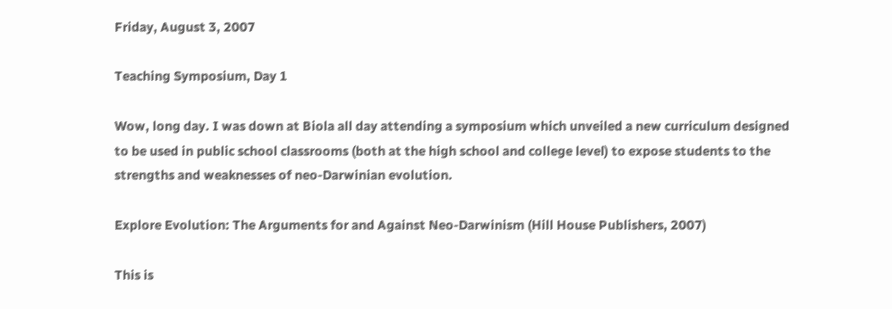Friday, August 3, 2007

Teaching Symposium, Day 1

Wow, long day. I was down at Biola all day attending a symposium which unveiled a new curriculum designed to be used in public school classrooms (both at the high school and college level) to expose students to the strengths and weaknesses of neo-Darwinian evolution.

Explore Evolution: The Arguments for and Against Neo-Darwinism (Hill House Publishers, 2007)

This is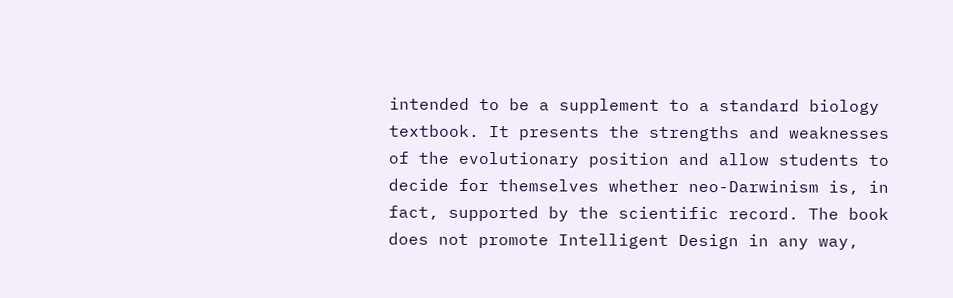intended to be a supplement to a standard biology textbook. It presents the strengths and weaknesses of the evolutionary position and allow students to decide for themselves whether neo-Darwinism is, in fact, supported by the scientific record. The book does not promote Intelligent Design in any way,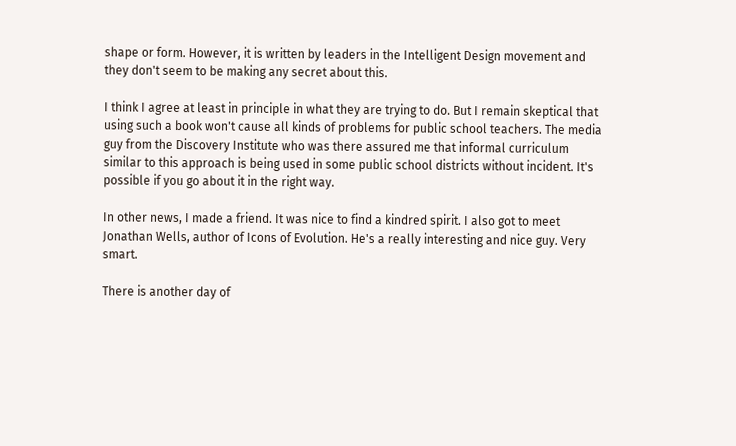shape or form. However, it is written by leaders in the Intelligent Design movement and they don't seem to be making any secret about this.

I think I agree at least in principle in what they are trying to do. But I remain skeptical that using such a book won't cause all kinds of problems for public school teachers. The media guy from the Discovery Institute who was there assured me that informal curriculum similar to this approach is being used in some public school districts without incident. It's possible if you go about it in the right way.

In other news, I made a friend. It was nice to find a kindred spirit. I also got to meet Jonathan Wells, author of Icons of Evolution. He's a really interesting and nice guy. Very smart.

There is another day of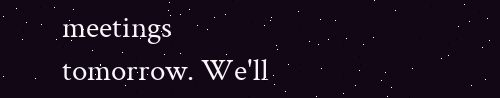meetings tomorrow. We'll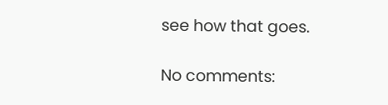see how that goes.

No comments: